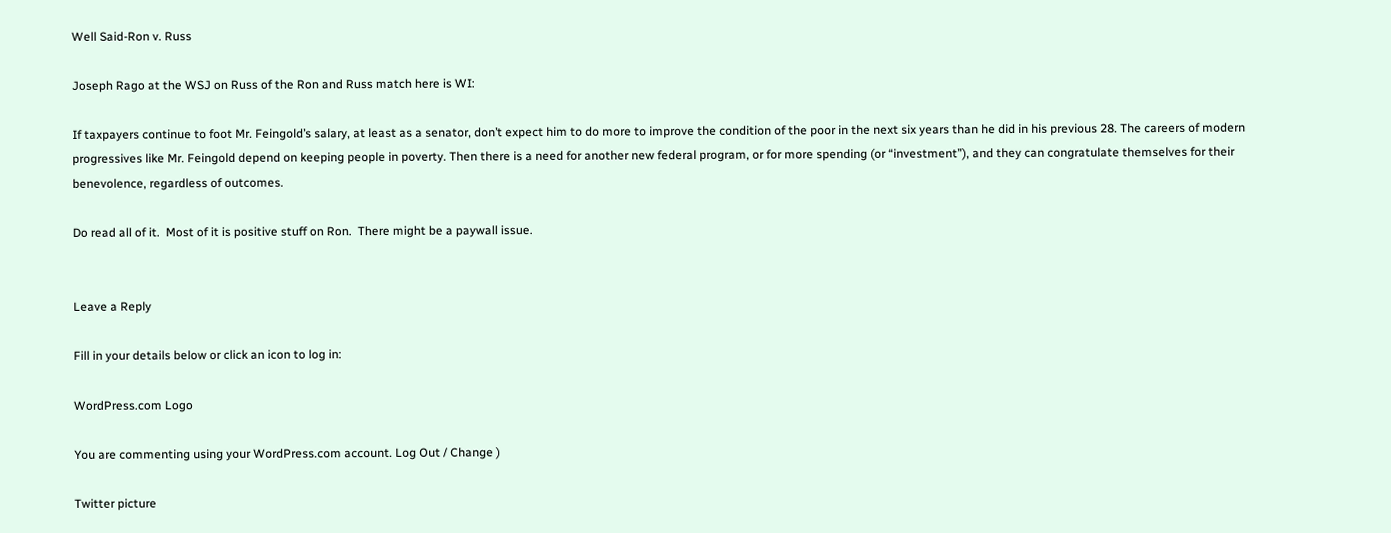Well Said-Ron v. Russ

Joseph Rago at the WSJ on Russ of the Ron and Russ match here is WI:

If taxpayers continue to foot Mr. Feingold’s salary, at least as a senator, don’t expect him to do more to improve the condition of the poor in the next six years than he did in his previous 28. The careers of modern progressives like Mr. Feingold depend on keeping people in poverty. Then there is a need for another new federal program, or for more spending (or “investment”), and they can congratulate themselves for their benevolence, regardless of outcomes.

Do read all of it.  Most of it is positive stuff on Ron.  There might be a paywall issue.


Leave a Reply

Fill in your details below or click an icon to log in:

WordPress.com Logo

You are commenting using your WordPress.com account. Log Out / Change )

Twitter picture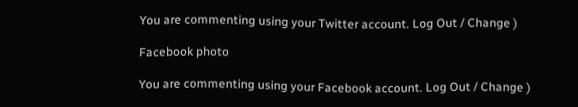You are commenting using your Twitter account. Log Out / Change )

Facebook photo

You are commenting using your Facebook account. Log Out / Change )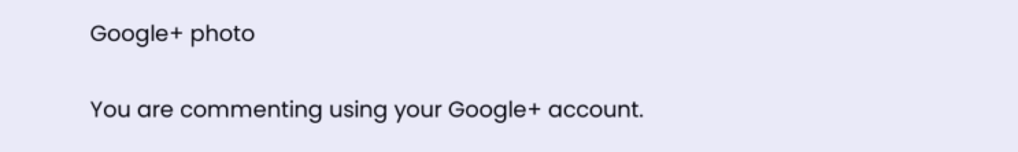Google+ photo

You are commenting using your Google+ account.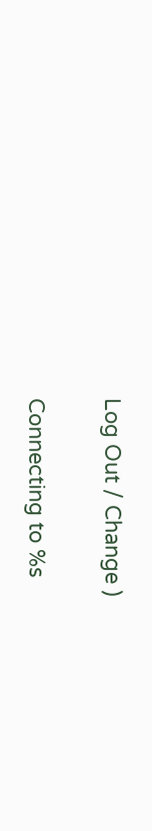Log Out / Change )

Connecting to %s